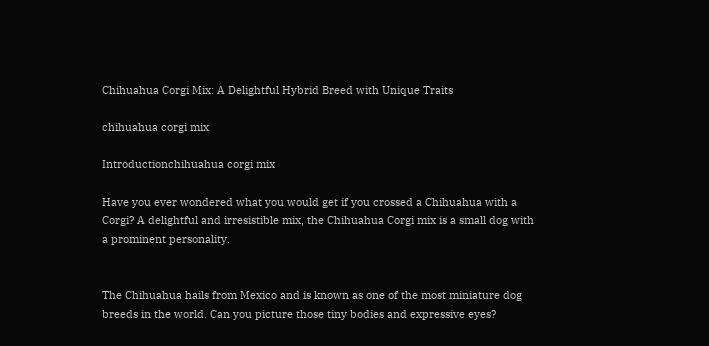Chihuahua Corgi Mix: A Delightful Hybrid Breed with Unique Traits

chihuahua corgi mix

Introductionchihuahua corgi mix

Have you ever wondered what you would get if you crossed a Chihuahua with a Corgi? A delightful and irresistible mix, the Chihuahua Corgi mix is a small dog with a prominent personality.


The Chihuahua hails from Mexico and is known as one of the most miniature dog breeds in the world. Can you picture those tiny bodies and expressive eyes?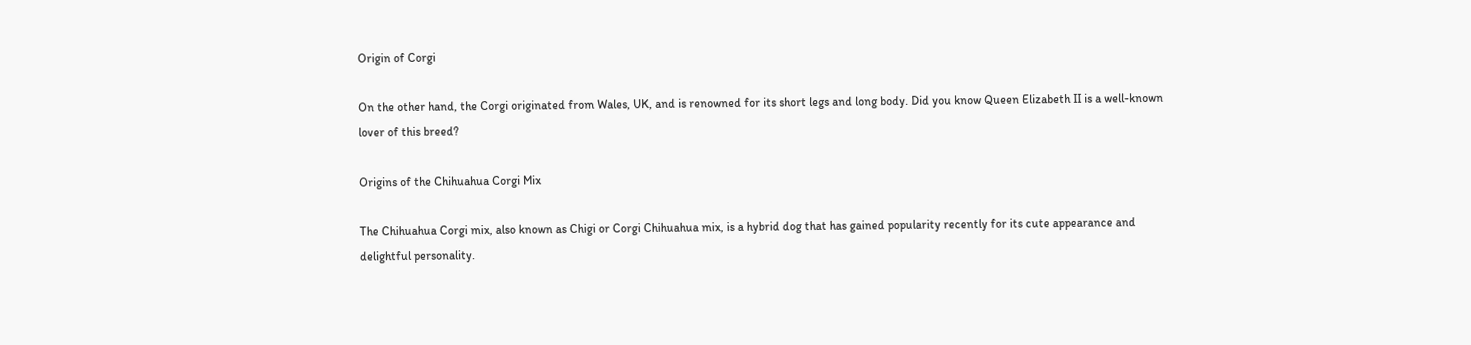Origin of Corgi

On the other hand, the Corgi originated from Wales, UK, and is renowned for its short legs and long body. Did you know Queen Elizabeth II is a well-known lover of this breed?

Origins of the Chihuahua Corgi Mix

The Chihuahua Corgi mix, also known as Chigi or Corgi Chihuahua mix, is a hybrid dog that has gained popularity recently for its cute appearance and delightful personality.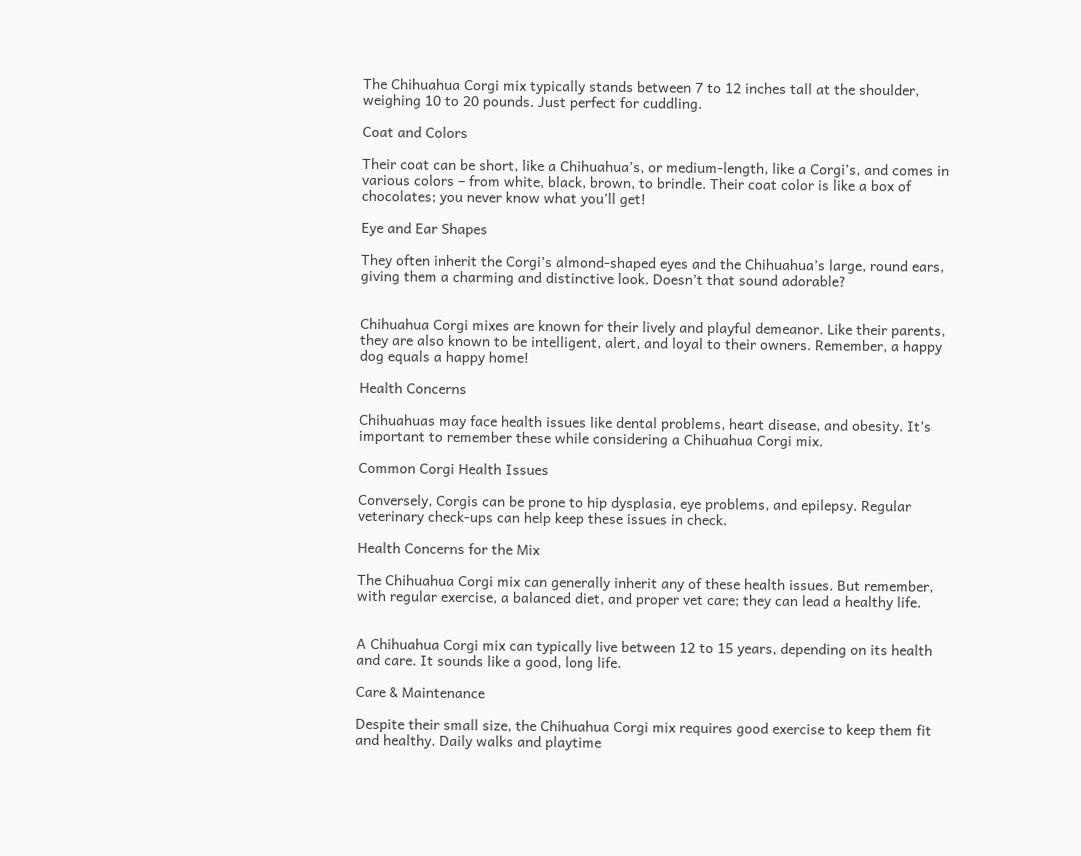The Chihuahua Corgi mix typically stands between 7 to 12 inches tall at the shoulder, weighing 10 to 20 pounds. Just perfect for cuddling.

Coat and Colors

Their coat can be short, like a Chihuahua’s, or medium-length, like a Corgi’s, and comes in various colors – from white, black, brown, to brindle. Their coat color is like a box of chocolates; you never know what you’ll get!

Eye and Ear Shapes

They often inherit the Corgi’s almond-shaped eyes and the Chihuahua’s large, round ears, giving them a charming and distinctive look. Doesn’t that sound adorable?


Chihuahua Corgi mixes are known for their lively and playful demeanor. Like their parents, they are also known to be intelligent, alert, and loyal to their owners. Remember, a happy dog equals a happy home!

Health Concerns

Chihuahuas may face health issues like dental problems, heart disease, and obesity. It’s important to remember these while considering a Chihuahua Corgi mix.

Common Corgi Health Issues

Conversely, Corgis can be prone to hip dysplasia, eye problems, and epilepsy. Regular veterinary check-ups can help keep these issues in check.

Health Concerns for the Mix

The Chihuahua Corgi mix can generally inherit any of these health issues. But remember, with regular exercise, a balanced diet, and proper vet care; they can lead a healthy life.


A Chihuahua Corgi mix can typically live between 12 to 15 years, depending on its health and care. It sounds like a good, long life.

Care & Maintenance

Despite their small size, the Chihuahua Corgi mix requires good exercise to keep them fit and healthy. Daily walks and playtime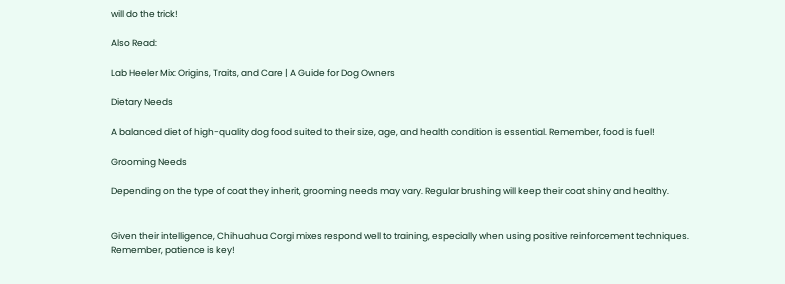will do the trick!

Also Read:

Lab Heeler Mix: Origins, Traits, and Care | A Guide for Dog Owners

Dietary Needs

A balanced diet of high-quality dog food suited to their size, age, and health condition is essential. Remember, food is fuel!

Grooming Needs

Depending on the type of coat they inherit, grooming needs may vary. Regular brushing will keep their coat shiny and healthy.


Given their intelligence, Chihuahua Corgi mixes respond well to training, especially when using positive reinforcement techniques. Remember, patience is key!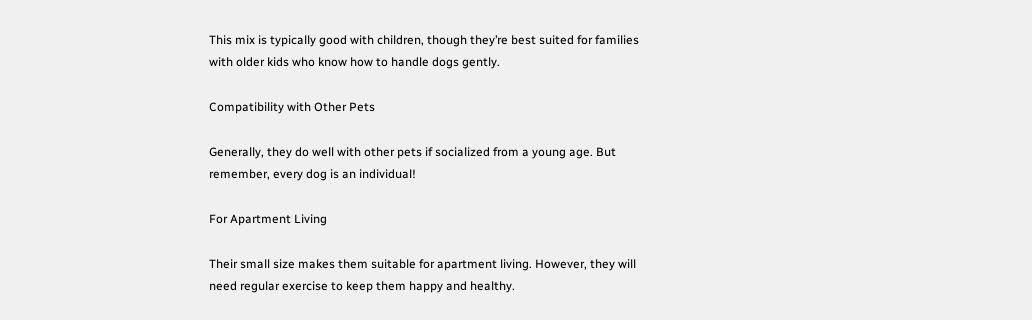This mix is typically good with children, though they’re best suited for families with older kids who know how to handle dogs gently.

Compatibility with Other Pets

Generally, they do well with other pets if socialized from a young age. But remember, every dog is an individual!

For Apartment Living

Their small size makes them suitable for apartment living. However, they will need regular exercise to keep them happy and healthy.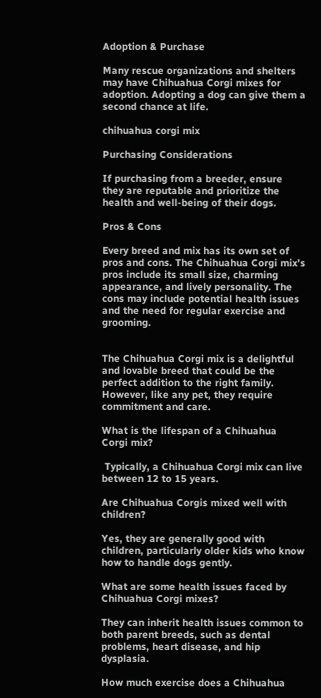Adoption & Purchase

Many rescue organizations and shelters may have Chihuahua Corgi mixes for adoption. Adopting a dog can give them a second chance at life.

chihuahua corgi mix

Purchasing Considerations

If purchasing from a breeder, ensure they are reputable and prioritize the health and well-being of their dogs.

Pros & Cons

Every breed and mix has its own set of pros and cons. The Chihuahua Corgi mix’s pros include its small size, charming appearance, and lively personality. The cons may include potential health issues and the need for regular exercise and grooming.


The Chihuahua Corgi mix is a delightful and lovable breed that could be the perfect addition to the right family. However, like any pet, they require commitment and care.

What is the lifespan of a Chihuahua Corgi mix?

 Typically, a Chihuahua Corgi mix can live between 12 to 15 years.

Are Chihuahua Corgis mixed well with children?

Yes, they are generally good with children, particularly older kids who know how to handle dogs gently.

What are some health issues faced by Chihuahua Corgi mixes?

They can inherit health issues common to both parent breeds, such as dental problems, heart disease, and hip dysplasia.

How much exercise does a Chihuahua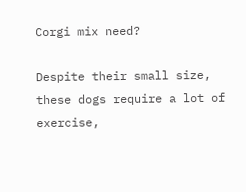Corgi mix need?

Despite their small size, these dogs require a lot of exercise,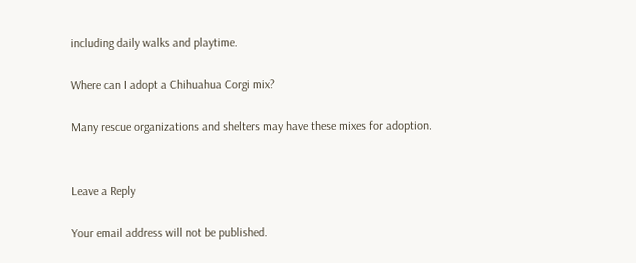including daily walks and playtime.

Where can I adopt a Chihuahua Corgi mix?

Many rescue organizations and shelters may have these mixes for adoption.


Leave a Reply

Your email address will not be published.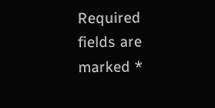Required fields are marked *